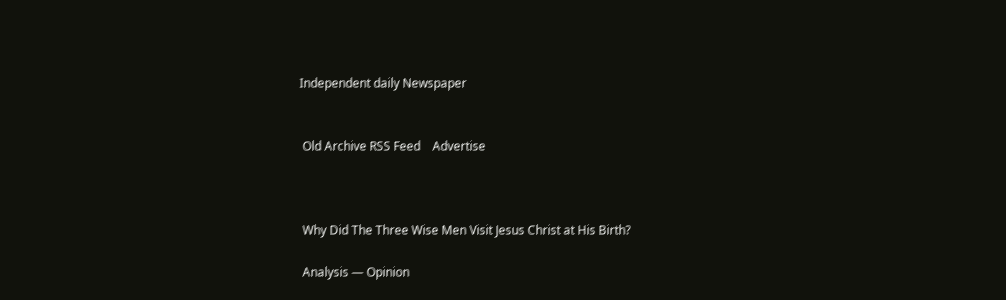Independent daily Newspaper


 Old Archive RSS Feed    Advertise



 Why Did The Three Wise Men Visit Jesus Christ at His Birth?

 Analysis — Opinion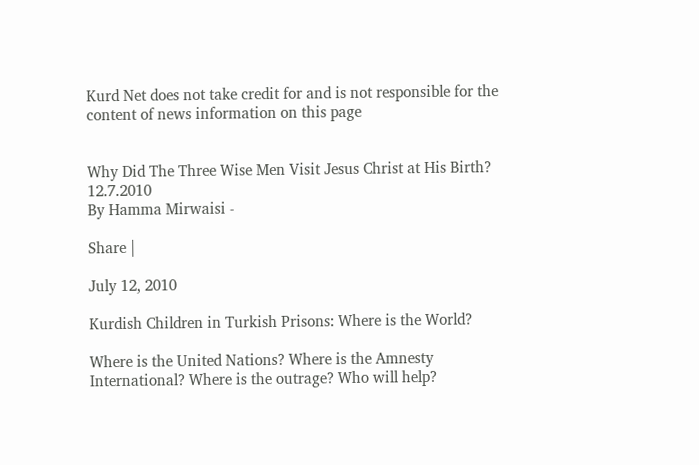Kurd Net does not take credit for and is not responsible for the content of news information on this page


Why Did The Three Wise Men Visit Jesus Christ at His Birth?  12.7.2010
By Hamma Mirwaisi -

Share |

July 12, 2010

Kurdish Children in Turkish Prisons: Where is the World?

Where is the United Nations? Where is the Amnesty International? Where is the outrage? Who will help?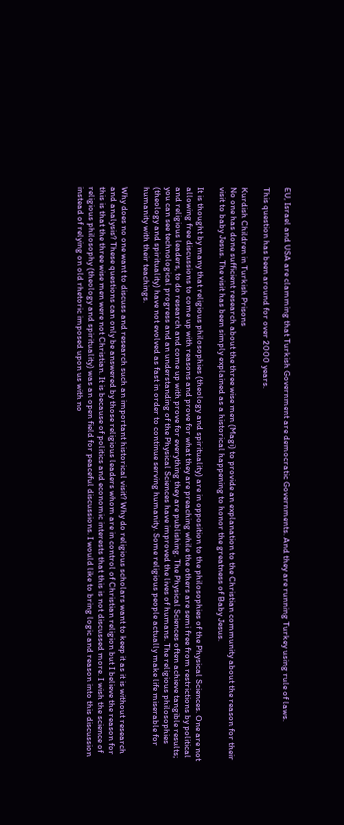EU, Israel and USA are clamming that Turkish Government are democratic Governments. And they are running Turkey using rule of laws.

This question has been around for over 2000 years.

Kurdish Children in Turkish Prisons
No one has done sufficient research about the three wise men (Magi) to provide an explanation to the Christian community about the reason for their visit to baby Jesus. The visit has been simply explained as a historical happening to honor the greatness of Baby Jesus.

It is thought by many that religious philosophies (theology and spirituality) are in opposition to the philosophies of the Physical Sciences. One are not allowing free discussions to come up with reasons and prove for what they are preaching while the others are semi free from restrictions by political and religious leaders, to do research and come up with prove for everything they are publishing. The Physical Sciences often achieve tangible results; you can see technological progress and an understanding of the Physical Sciences have improved the lives of humans. The religious philosophies (theology and spirituality) have not evolved as fast in order to continue serving humanity. Some religious people actually make life miserable for humanity with their teachings.

Why does no one want to discuss and research such an important historical visit? Why do religious scholars want to keep it as it is without research and analysis? These questions can only be answered by those religious leaders whom are in control of Christian religion but I believe the reason for this is that the three wise men were not Christian. It is because of politics and economic interests that this is not discussed more. I wish the science of religious philosophy (theology and spirituality) was an open field for peaceful discussions. I would like to bring logic and reason into this discussion instead of relying on old rhetoric imposed upon us with no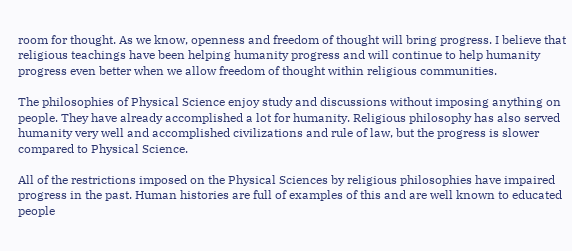room for thought. As we know, openness and freedom of thought will bring progress. I believe that religious teachings have been helping humanity progress and will continue to help humanity progress even better when we allow freedom of thought within religious communities.

The philosophies of Physical Science enjoy study and discussions without imposing anything on people. They have already accomplished a lot for humanity. Religious philosophy has also served humanity very well and accomplished civilizations and rule of law, but the progress is slower compared to Physical Science.

All of the restrictions imposed on the Physical Sciences by religious philosophies have impaired progress in the past. Human histories are full of examples of this and are well known to educated people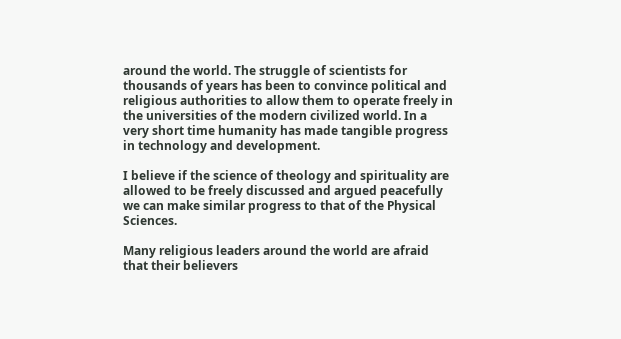around the world. The struggle of scientists for thousands of years has been to convince political and religious authorities to allow them to operate freely in the universities of the modern civilized world. In a very short time humanity has made tangible progress in technology and development.

I believe if the science of theology and spirituality are allowed to be freely discussed and argued peacefully we can make similar progress to that of the Physical Sciences.

Many religious leaders around the world are afraid that their believers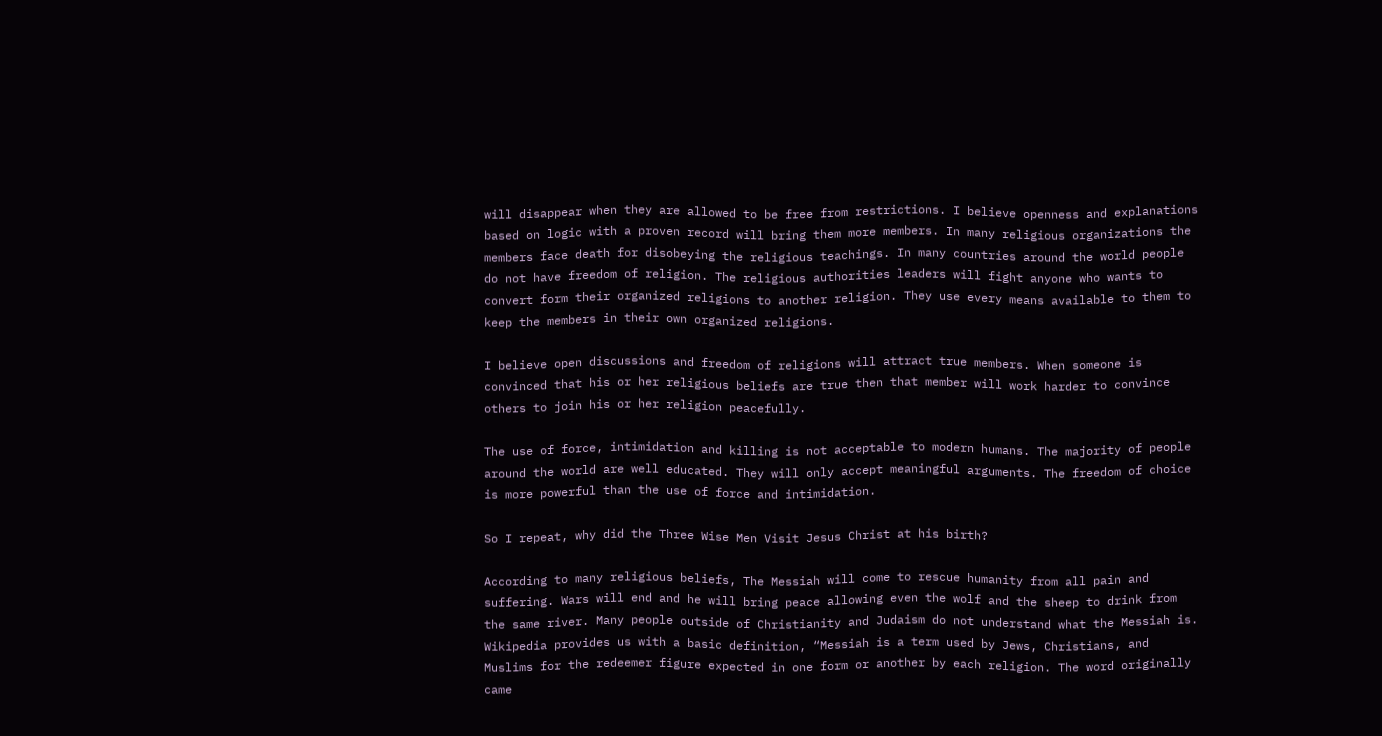will disappear when they are allowed to be free from restrictions. I believe openness and explanations based on logic with a proven record will bring them more members. In many religious organizations the members face death for disobeying the religious teachings. In many countries around the world people do not have freedom of religion. The religious authorities leaders will fight anyone who wants to convert form their organized religions to another religion. They use every means available to them to keep the members in their own organized religions.

I believe open discussions and freedom of religions will attract true members. When someone is convinced that his or her religious beliefs are true then that member will work harder to convince others to join his or her religion peacefully.

The use of force, intimidation and killing is not acceptable to modern humans. The majority of people around the world are well educated. They will only accept meaningful arguments. The freedom of choice is more powerful than the use of force and intimidation.

So I repeat, why did the Three Wise Men Visit Jesus Christ at his birth?

According to many religious beliefs, The Messiah will come to rescue humanity from all pain and suffering. Wars will end and he will bring peace allowing even the wolf and the sheep to drink from the same river. Many people outside of Christianity and Judaism do not understand what the Messiah is. Wikipedia provides us with a basic definition, “Messiah is a term used by Jews, Christians, and Muslims for the redeemer figure expected in one form or another by each religion. The word originally came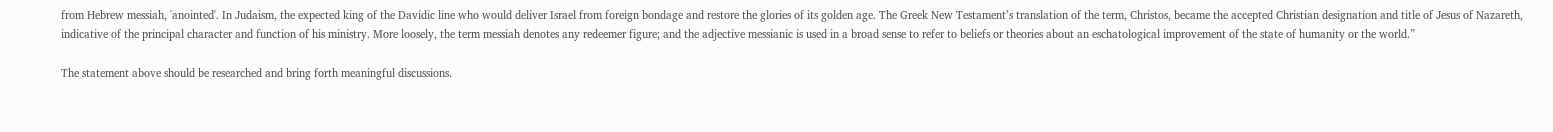from Hebrew messiah, 'anointed'. In Judaism, the expected king of the Davidic line who would deliver Israel from foreign bondage and restore the glories of its golden age. The Greek New Testament’s translation of the term, Christos, became the accepted Christian designation and title of Jesus of Nazareth, indicative of the principal character and function of his ministry. More loosely, the term messiah denotes any redeemer figure; and the adjective messianic is used in a broad sense to refer to beliefs or theories about an eschatological improvement of the state of humanity or the world.”

The statement above should be researched and bring forth meaningful discussions.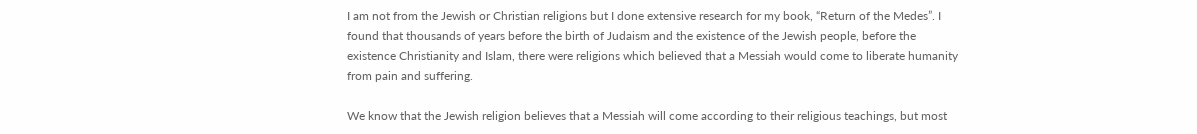I am not from the Jewish or Christian religions but I done extensive research for my book, “Return of the Medes”. I found that thousands of years before the birth of Judaism and the existence of the Jewish people, before the existence Christianity and Islam, there were religions which believed that a Messiah would come to liberate humanity from pain and suffering.

We know that the Jewish religion believes that a Messiah will come according to their religious teachings, but most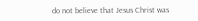do not believe that Jesus Christ was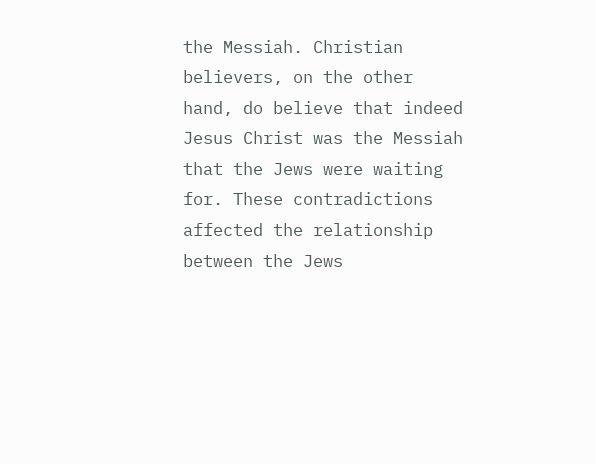the Messiah. Christian believers, on the other hand, do believe that indeed Jesus Christ was the Messiah that the Jews were waiting for. These contradictions affected the relationship between the Jews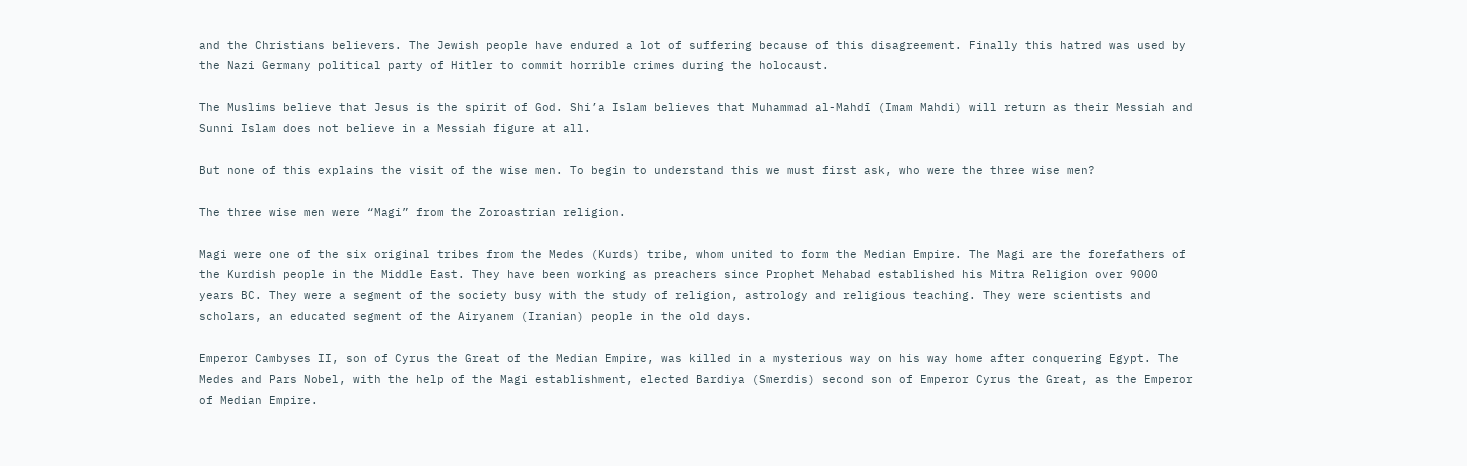and the Christians believers. The Jewish people have endured a lot of suffering because of this disagreement. Finally this hatred was used by the Nazi Germany political party of Hitler to commit horrible crimes during the holocaust.

The Muslims believe that Jesus is the spirit of God. Shi’a Islam believes that Muhammad al-Mahdī (Imam Mahdi) will return as their Messiah and Sunni Islam does not believe in a Messiah figure at all.

But none of this explains the visit of the wise men. To begin to understand this we must first ask, who were the three wise men?

The three wise men were “Magi” from the Zoroastrian religion.

Magi were one of the six original tribes from the Medes (Kurds) tribe, whom united to form the Median Empire. The Magi are the forefathers of the Kurdish people in the Middle East. They have been working as preachers since Prophet Mehabad established his Mitra Religion over 9000 years BC. They were a segment of the society busy with the study of religion, astrology and religious teaching. They were scientists and scholars, an educated segment of the Airyanem (Iranian) people in the old days.

Emperor Cambyses II, son of Cyrus the Great of the Median Empire, was killed in a mysterious way on his way home after conquering Egypt. The Medes and Pars Nobel, with the help of the Magi establishment, elected Bardiya (Smerdis) second son of Emperor Cyrus the Great, as the Emperor of Median Empire.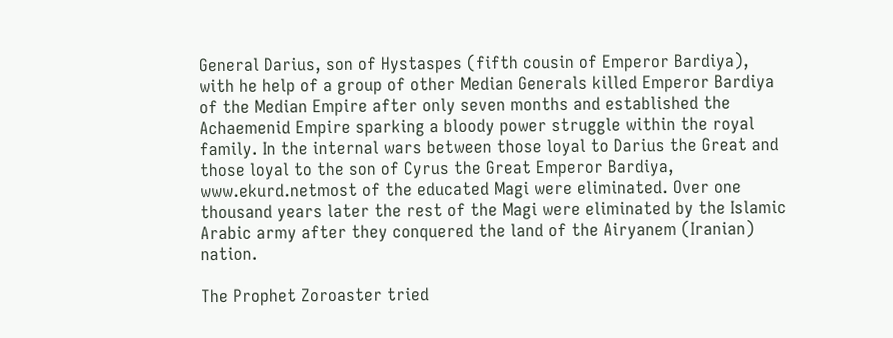General Darius, son of Hystaspes (fifth cousin of Emperor Bardiya), with he help of a group of other Median Generals killed Emperor Bardiya of the Median Empire after only seven months and established the Achaemenid Empire sparking a bloody power struggle within the royal family. In the internal wars between those loyal to Darius the Great and those loyal to the son of Cyrus the Great Emperor Bardiya,
www.ekurd.netmost of the educated Magi were eliminated. Over one thousand years later the rest of the Magi were eliminated by the Islamic Arabic army after they conquered the land of the Airyanem (Iranian) nation.

The Prophet Zoroaster tried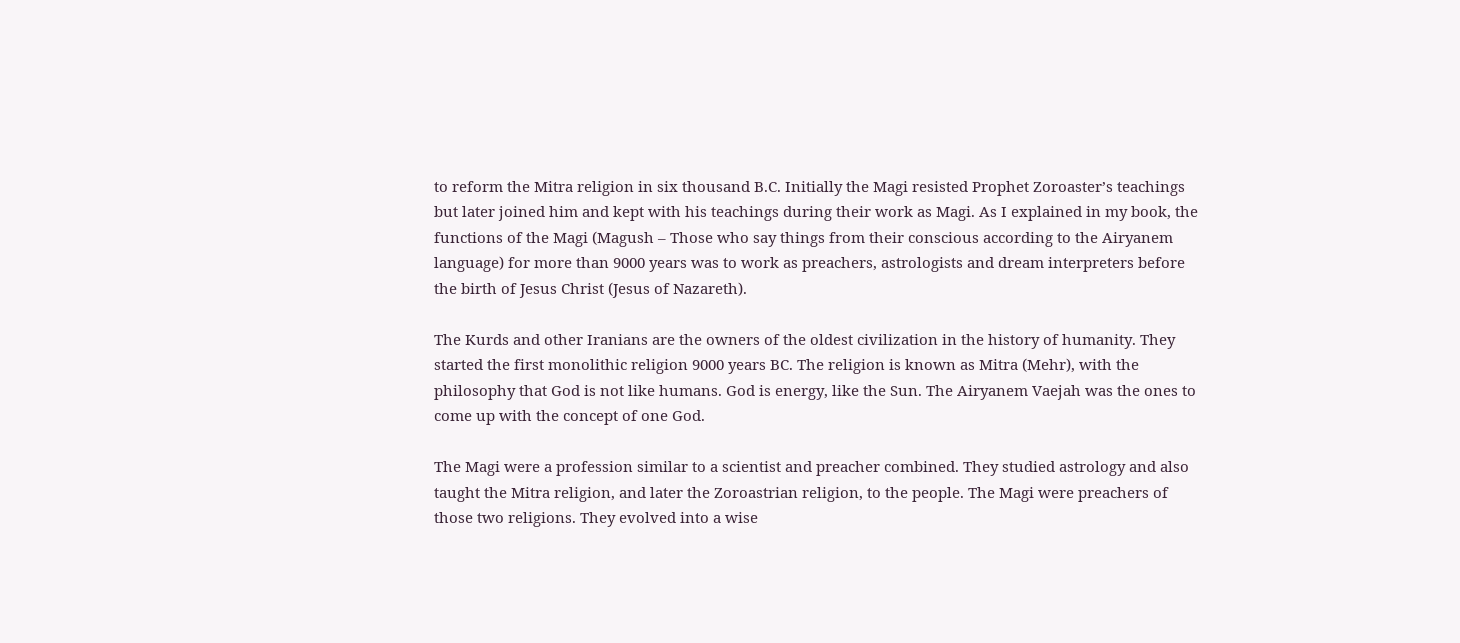to reform the Mitra religion in six thousand B.C. Initially the Magi resisted Prophet Zoroaster’s teachings but later joined him and kept with his teachings during their work as Magi. As I explained in my book, the functions of the Magi (Magush – Those who say things from their conscious according to the Airyanem language) for more than 9000 years was to work as preachers, astrologists and dream interpreters before the birth of Jesus Christ (Jesus of Nazareth).

The Kurds and other Iranians are the owners of the oldest civilization in the history of humanity. They started the first monolithic religion 9000 years BC. The religion is known as Mitra (Mehr), with the philosophy that God is not like humans. God is energy, like the Sun. The Airyanem Vaejah was the ones to come up with the concept of one God.

The Magi were a profession similar to a scientist and preacher combined. They studied astrology and also taught the Mitra religion, and later the Zoroastrian religion, to the people. The Magi were preachers of those two religions. They evolved into a wise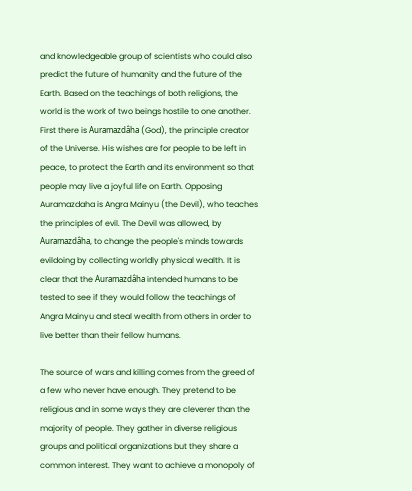and knowledgeable group of scientists who could also predict the future of humanity and the future of the Earth. Based on the teachings of both religions, the world is the work of two beings hostile to one another. First there is Auramazdâha (God), the principle creator of the Universe. His wishes are for people to be left in peace, to protect the Earth and its environment so that people may live a joyful life on Earth. Opposing Auramazdaha is Angra Mainyu (the Devil), who teaches the principles of evil. The Devil was allowed, by Auramazdâha, to change the people's minds towards evildoing by collecting worldly physical wealth. It is clear that the Auramazdâha intended humans to be tested to see if they would follow the teachings of Angra Mainyu and steal wealth from others in order to live better than their fellow humans.

The source of wars and killing comes from the greed of a few who never have enough. They pretend to be religious and in some ways they are cleverer than the majority of people. They gather in diverse religious groups and political organizations but they share a common interest. They want to achieve a monopoly of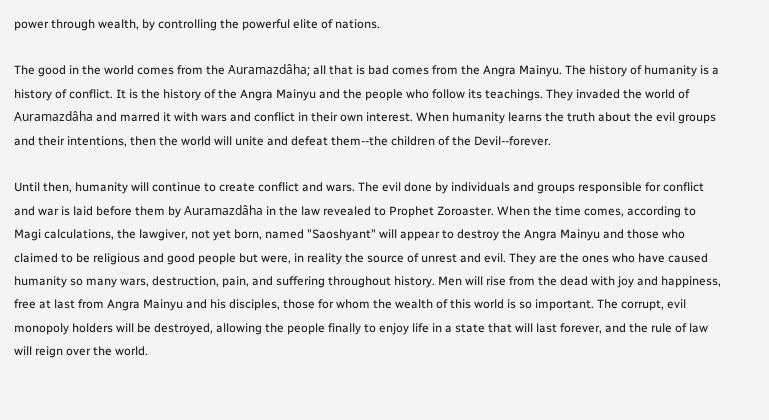power through wealth, by controlling the powerful elite of nations.

The good in the world comes from the Auramazdâha; all that is bad comes from the Angra Mainyu. The history of humanity is a history of conflict. It is the history of the Angra Mainyu and the people who follow its teachings. They invaded the world of Auramazdâha and marred it with wars and conflict in their own interest. When humanity learns the truth about the evil groups and their intentions, then the world will unite and defeat them--the children of the Devil--forever.

Until then, humanity will continue to create conflict and wars. The evil done by individuals and groups responsible for conflict and war is laid before them by Auramazdâha in the law revealed to Prophet Zoroaster. When the time comes, according to Magi calculations, the lawgiver, not yet born, named "Saoshyant" will appear to destroy the Angra Mainyu and those who claimed to be religious and good people but were, in reality the source of unrest and evil. They are the ones who have caused humanity so many wars, destruction, pain, and suffering throughout history. Men will rise from the dead with joy and happiness, free at last from Angra Mainyu and his disciples, those for whom the wealth of this world is so important. The corrupt, evil monopoly holders will be destroyed, allowing the people finally to enjoy life in a state that will last forever, and the rule of law will reign over the world.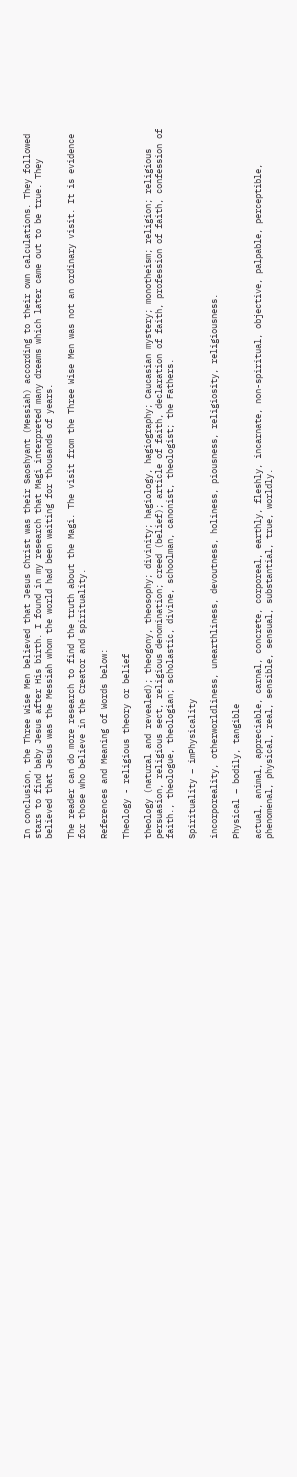In conclusion, the Three Wise Men believed that Jesus Christ was their Saoshyant (Messiah) according to their own calculations. They followed stars to find baby Jesus after His birth. I found in my research that Magi interpreted many dreams which later came out to be true. They believed that Jesus was the Messiah whom the world had been waiting for thousands of years.

The reader can do more research to find the truth about the Magi. The visit from the Three Wise Men was not an ordinary visit. It is evidence for those who believe in the Creator and spirituality.

References and Meaning of Words below:

Theology - religious theory or belief

theology (natural and revealed); theogony, theosophy; divinity; hagiology, hagiography; Caucasian mystery; monotheism; religion; religious persuasion, religious sect, religious denomination; creed (belief); article of faith, declaration of faith, profession of faith, confession of faith., theologue, theologian; scholastic, divine, schoolman, canonist, theologist; the Fathers.

Spirituality – imPhysicality

incorporeality, otherworldliness, unearthliness, devoutness, holiness, piousness, religiosity, religiousness.

Physical – bodily, tangible

actual, animal, appreciable, carnal, concrete, corporeal, earthly, fleshly, incarnate, non-spiritual, objective, palpable, perceptible, phenomenal, physical, real, sensible, sensual, substantial, true, worldly.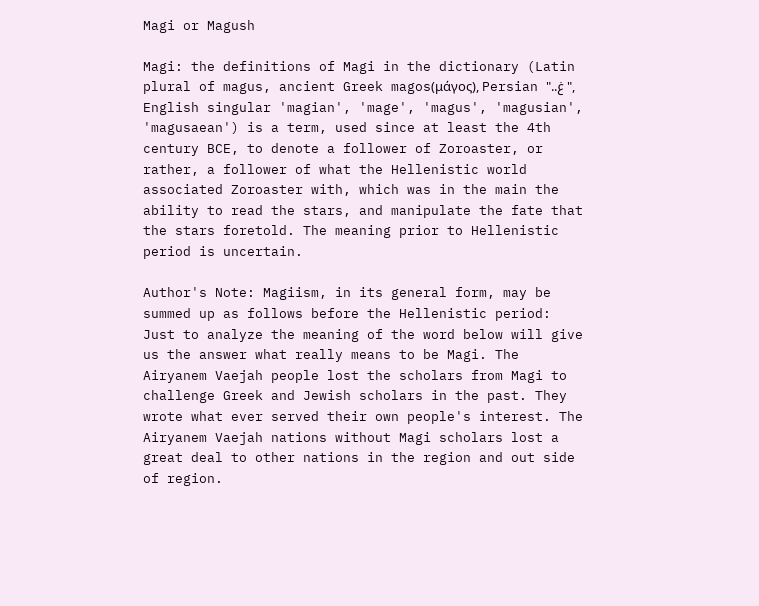Magi or Magush

Magi: the definitions of Magi in the dictionary (Latin plural of magus, ancient Greek magos(μάγος), Persian "..غ", English singular 'magian', 'mage', 'magus', 'magusian', 'magusaean') is a term, used since at least the 4th century BCE, to denote a follower of Zoroaster, or rather, a follower of what the Hellenistic world associated Zoroaster with, which was in the main the ability to read the stars, and manipulate the fate that the stars foretold. The meaning prior to Hellenistic period is uncertain.

Author's Note: Magiism, in its general form, may be summed up as follows before the Hellenistic period: Just to analyze the meaning of the word below will give us the answer what really means to be Magi. The Airyanem Vaejah people lost the scholars from Magi to challenge Greek and Jewish scholars in the past. They wrote what ever served their own people's interest. The Airyanem Vaejah nations without Magi scholars lost a great deal to other nations in the region and out side of region.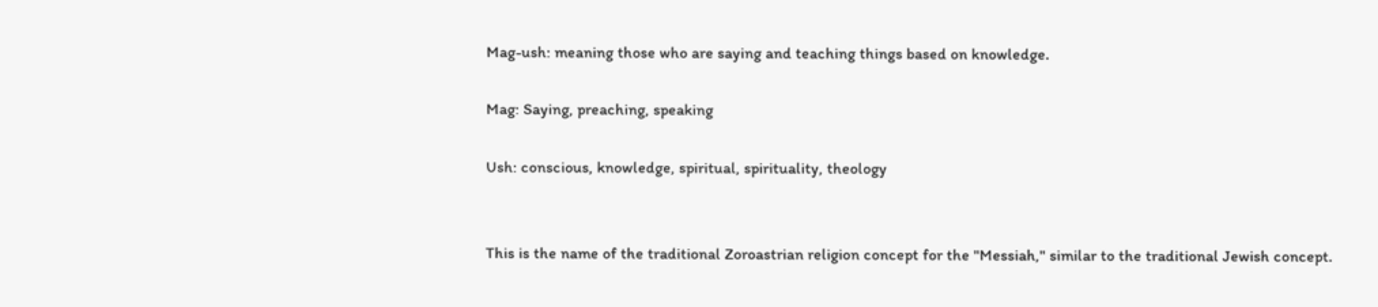Mag-ush: meaning those who are saying and teaching things based on knowledge.

Mag: Saying, preaching, speaking

Ush: conscious, knowledge, spiritual, spirituality, theology


This is the name of the traditional Zoroastrian religion concept for the "Messiah," similar to the traditional Jewish concept.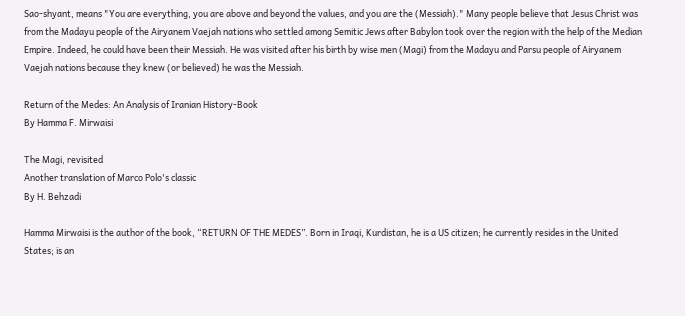Sao-shyant, means "You are everything, you are above and beyond the values, and you are the (Messiah)." Many people believe that Jesus Christ was from the Madayu people of the Airyanem Vaejah nations who settled among Semitic Jews after Babylon took over the region with the help of the Median Empire. Indeed, he could have been their Messiah. He was visited after his birth by wise men (Magi) from the Madayu and Parsu people of Airyanem Vaejah nations because they knew (or believed) he was the Messiah.

Return of the Medes: An Analysis of Iranian History-Book
By Hamma F. Mirwaisi

The Magi, revisited
Another translation of Marco Polo's classic
By H. Behzadi

Hamma Mirwaisi is the author of the book, “RETURN OF THE MEDES”. Born in Iraqi, Kurdistan, he is a US citizen; he currently resides in the United States; is an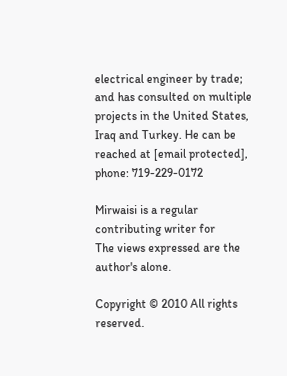electrical engineer by trade; and has consulted on multiple projects in the United States, Iraq and Turkey. He can be reached at [email protected], phone: 719-229-0172

Mirwaisi is a regular contributing writer for
The views expressed are the author's alone.

Copyright © 2010 All rights reserved.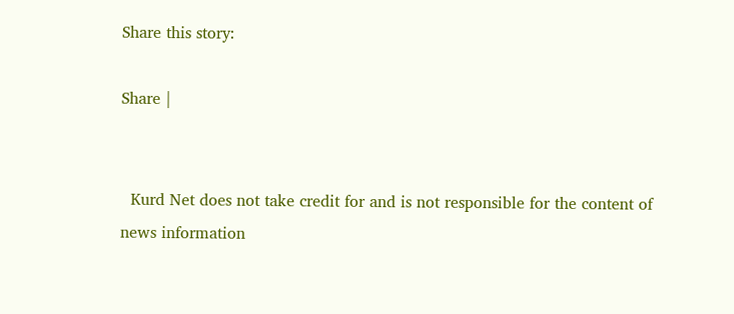Share this story:

Share |


  Kurd Net does not take credit for and is not responsible for the content of news information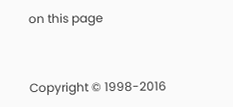on this page


Copyright © 1998-2016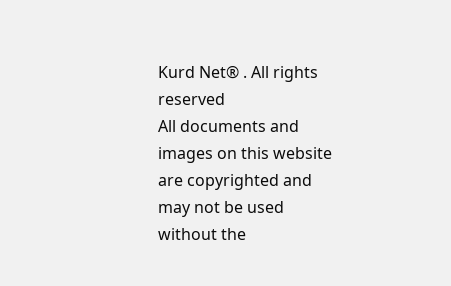Kurd Net® . All rights reserved
All documents and images on this website are copyrighted and may not be used without the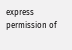express
permission of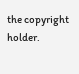the copyright holder.